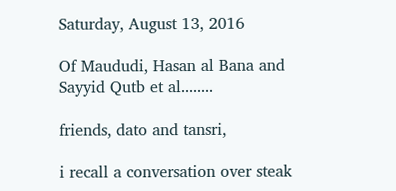Saturday, August 13, 2016

Of Maududi, Hasan al Bana and Sayyid Qutb et al........

friends, dato and tansri,

i recall a conversation over steak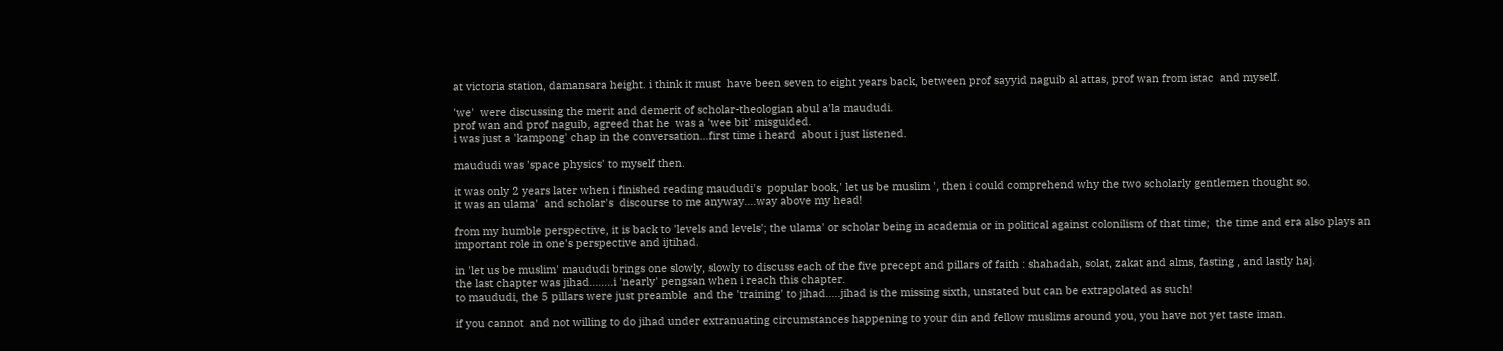at victoria station, damansara height. i think it must  have been seven to eight years back, between prof sayyid naguib al attas, prof wan from istac  and myself.

'we'  were discussing the merit and demerit of scholar-theologian abul a'la maududi.
prof wan and prof naguib, agreed that he  was a 'wee bit' misguided.
i was just a 'kampong' chap in the conversation...first time i heard  about i just listened.

maududi was 'space physics' to myself then.

it was only 2 years later when i finished reading maududi's  popular book,' let us be muslim ', then i could comprehend why the two scholarly gentlemen thought so.
it was an ulama'  and scholar's  discourse to me anyway....way above my head!

from my humble perspective, it is back to 'levels and levels'; the ulama' or scholar being in academia or in political against colonilism of that time;  the time and era also plays an important role in one's perspective and ijtihad.

in 'let us be muslim' maududi brings one slowly, slowly to discuss each of the five precept and pillars of faith : shahadah, solat, zakat and alms, fasting , and lastly haj.
the last chapter was jihad........i 'nearly' pengsan when i reach this chapter.
to maududi, the 5 pillars were just preamble  and the 'training' to jihad.....jihad is the missing sixth, unstated but can be extrapolated as such!

if you cannot  and not willing to do jihad under extranuating circumstances happening to your din and fellow muslims around you, you have not yet taste iman.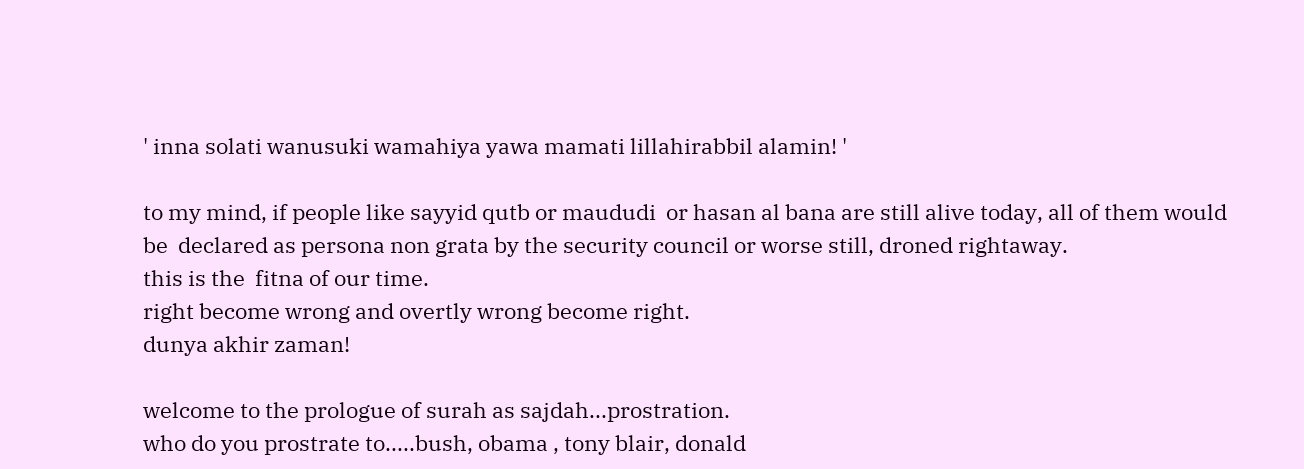' inna solati wanusuki wamahiya yawa mamati lillahirabbil alamin! '

to my mind, if people like sayyid qutb or maududi  or hasan al bana are still alive today, all of them would be  declared as persona non grata by the security council or worse still, droned rightaway.
this is the  fitna of our time.
right become wrong and overtly wrong become right.
dunya akhir zaman!

welcome to the prologue of surah as sajdah...prostration.
who do you prostrate to.....bush, obama , tony blair, donald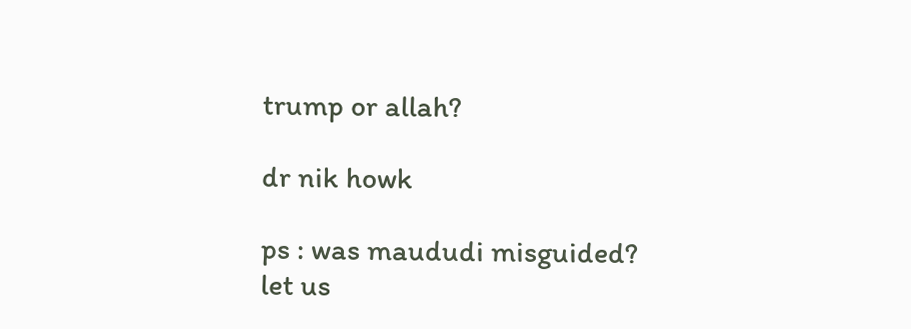trump or allah?

dr nik howk

ps : was maududi misguided?
let us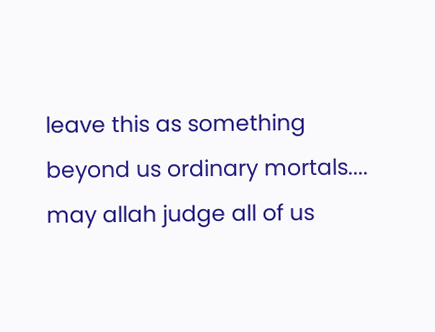leave this as something beyond us ordinary mortals....
may allah judge all of us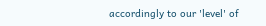accordingly to our 'level' of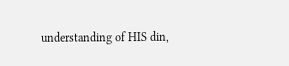understanding of HIS din,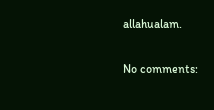allahualam.

No comments: